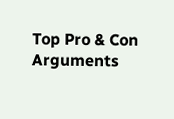Top Pro & Con Arguments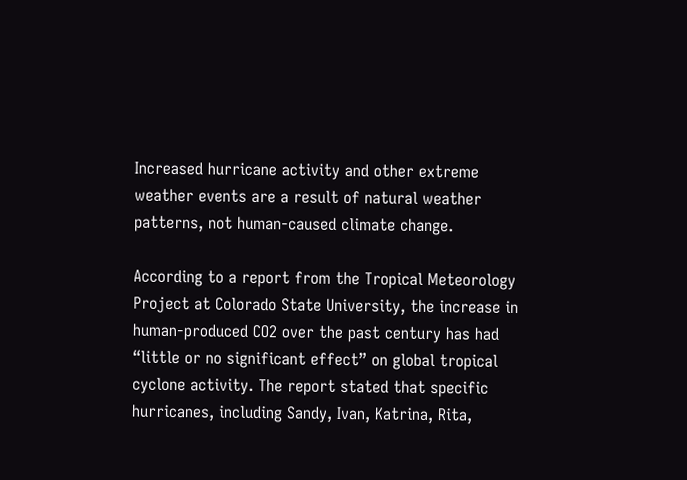Increased hurricane activity and other extreme weather events are a result of natural weather patterns, not human-caused climate change.

According to a report from the Tropical Meteorology Project at Colorado State University, the increase in human-produced CO2 over the past century has had “little or no significant effect” on global tropical cyclone activity. The report stated that specific hurricanes, including Sandy, Ivan, Katrina, Rita,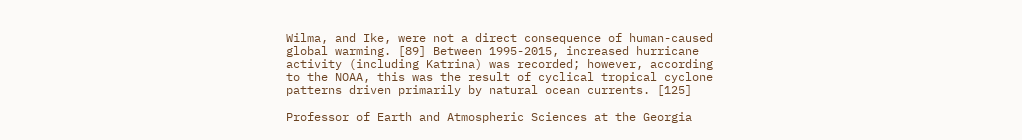Wilma, and Ike, were not a direct consequence of human-caused global warming. [89] Between 1995-2015, increased hurricane activity (including Katrina) was recorded; however, according to the NOAA, this was the result of cyclical tropical cyclone patterns driven primarily by natural ocean currents. [125]

Professor of Earth and Atmospheric Sciences at the Georgia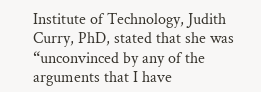Institute of Technology, Judith Curry, PhD, stated that she was “unconvinced by any of the arguments that I have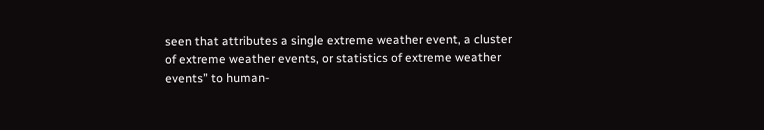seen that attributes a single extreme weather event, a cluster of extreme weather events, or statistics of extreme weather events” to human-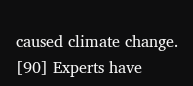caused climate change. [90] Experts have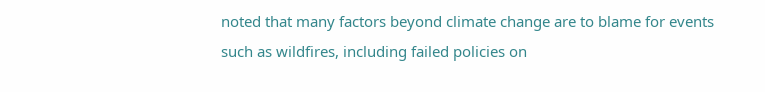noted that many factors beyond climate change are to blame for events such as wildfires, including failed policies on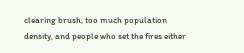clearing brush, too much population density, and people who set the fires either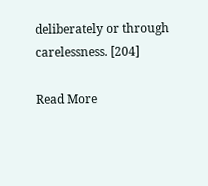deliberately or through carelessness. [204]

Read More